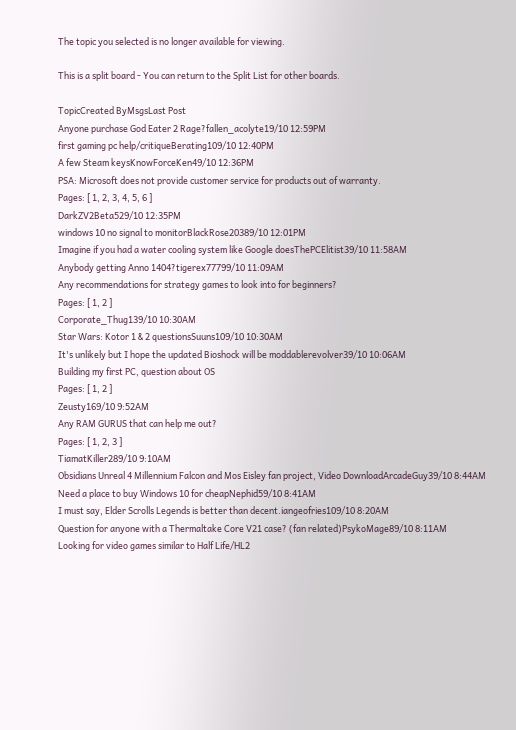The topic you selected is no longer available for viewing.

This is a split board - You can return to the Split List for other boards.

TopicCreated ByMsgsLast Post
Anyone purchase God Eater 2 Rage?fallen_acolyte19/10 12:59PM
first gaming pc help/critiqueBerating109/10 12:40PM
A few Steam keysKnowForceKen49/10 12:36PM
PSA: Microsoft does not provide customer service for products out of warranty.
Pages: [ 1, 2, 3, 4, 5, 6 ]
DarkZV2Beta529/10 12:35PM
windows 10 no signal to monitorBlackRose20389/10 12:01PM
Imagine if you had a water cooling system like Google doesThePCElitist39/10 11:58AM
Anybody getting Anno 1404?tigerex77799/10 11:09AM
Any recommendations for strategy games to look into for beginners?
Pages: [ 1, 2 ]
Corporate_Thug139/10 10:30AM
Star Wars: Kotor 1 & 2 questionsSuuns109/10 10:30AM
It's unlikely but I hope the updated Bioshock will be moddablerevolver39/10 10:06AM
Building my first PC, question about OS
Pages: [ 1, 2 ]
Zeusty169/10 9:52AM
Any RAM GURUS that can help me out?
Pages: [ 1, 2, 3 ]
TiamatKiller289/10 9:10AM
Obsidians Unreal 4 Millennium Falcon and Mos Eisley fan project, Video DownloadArcadeGuy39/10 8:44AM
Need a place to buy Windows 10 for cheapNephid59/10 8:41AM
I must say, Elder Scrolls Legends is better than decent.iangeofries109/10 8:20AM
Question for anyone with a Thermaltake Core V21 case? (fan related)PsykoMage89/10 8:11AM
Looking for video games similar to Half Life/HL2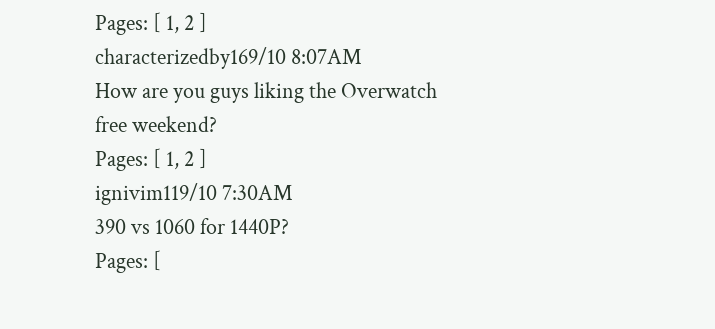Pages: [ 1, 2 ]
characterizedby169/10 8:07AM
How are you guys liking the Overwatch free weekend?
Pages: [ 1, 2 ]
ignivim119/10 7:30AM
390 vs 1060 for 1440P?
Pages: [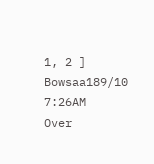1, 2 ]
Bowsaa189/10 7:26AM
Over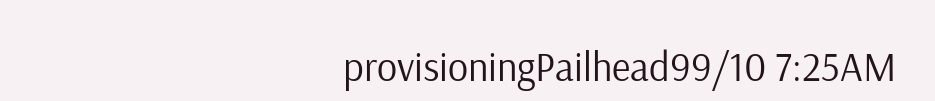provisioningPailhead99/10 7:25AM